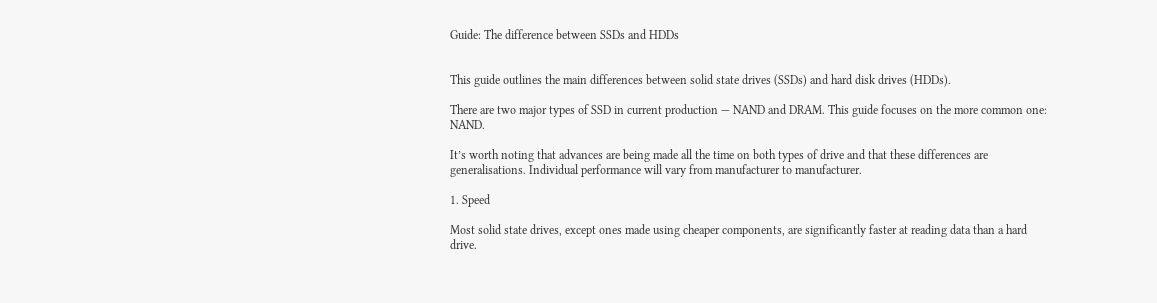Guide: The difference between SSDs and HDDs


This guide outlines the main differences between solid state drives (SSDs) and hard disk drives (HDDs).

There are two major types of SSD in current production — NAND and DRAM. This guide focuses on the more common one: NAND.

It’s worth noting that advances are being made all the time on both types of drive and that these differences are generalisations. Individual performance will vary from manufacturer to manufacturer.

1. Speed

Most solid state drives, except ones made using cheaper components, are significantly faster at reading data than a hard drive.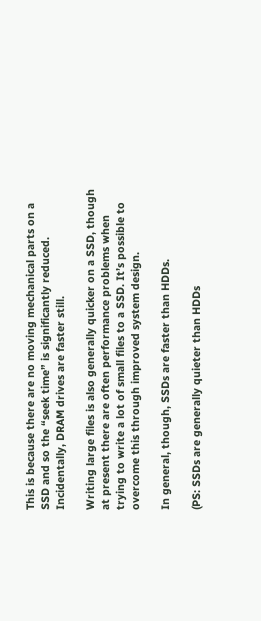This is because there are no moving mechanical parts on a SSD and so the “seek time” is significantly reduced. Incidentally, DRAM drives are faster still.

Writing large files is also generally quicker on a SSD, though at present there are often performance problems when trying to write a lot of small files to a SSD. It’s possible to overcome this through improved system design.

In general, though, SSDs are faster than HDDs.

(PS: SSDs are generally quieter than HDDs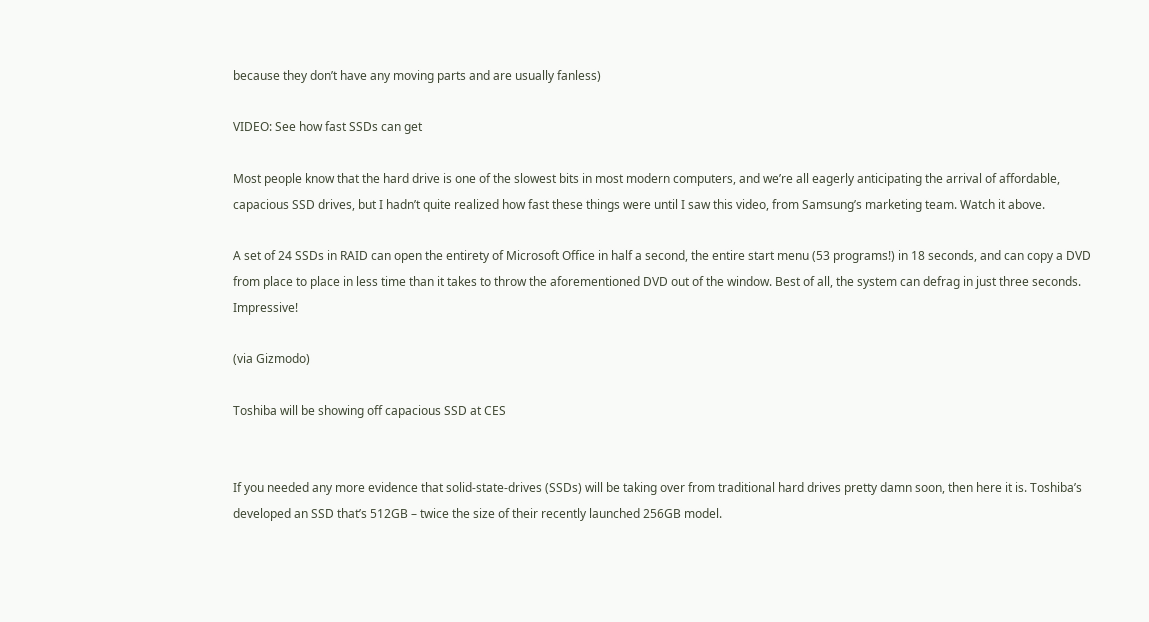because they don’t have any moving parts and are usually fanless)

VIDEO: See how fast SSDs can get

Most people know that the hard drive is one of the slowest bits in most modern computers, and we’re all eagerly anticipating the arrival of affordable, capacious SSD drives, but I hadn’t quite realized how fast these things were until I saw this video, from Samsung’s marketing team. Watch it above.

A set of 24 SSDs in RAID can open the entirety of Microsoft Office in half a second, the entire start menu (53 programs!) in 18 seconds, and can copy a DVD from place to place in less time than it takes to throw the aforementioned DVD out of the window. Best of all, the system can defrag in just three seconds. Impressive!

(via Gizmodo)

Toshiba will be showing off capacious SSD at CES


If you needed any more evidence that solid-state-drives (SSDs) will be taking over from traditional hard drives pretty damn soon, then here it is. Toshiba’s developed an SSD that’s 512GB – twice the size of their recently launched 256GB model.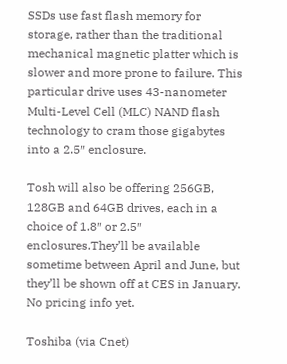SSDs use fast flash memory for storage, rather than the traditional mechanical magnetic platter which is slower and more prone to failure. This particular drive uses 43-nanometer Multi-Level Cell (MLC) NAND flash technology to cram those gigabytes into a 2.5″ enclosure.

Tosh will also be offering 256GB, 128GB and 64GB drives, each in a choice of 1.8″ or 2.5″ enclosures.They’ll be available sometime between April and June, but they’ll be shown off at CES in January. No pricing info yet.

Toshiba (via Cnet)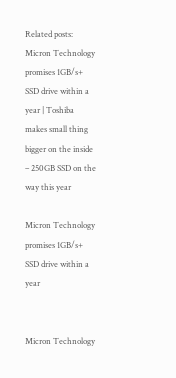Related posts: Micron Technology promises 1GB/s+ SSD drive within a year | Toshiba makes small thing bigger on the inside – 250GB SSD on the way this year

Micron Technology promises 1GB/s+ SSD drive within a year


Micron Technology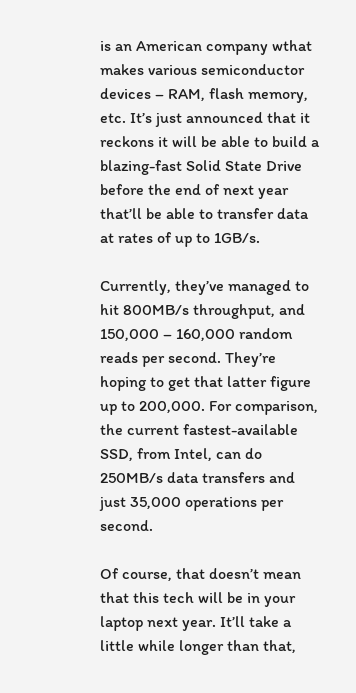is an American company wthat makes various semiconductor devices – RAM, flash memory, etc. It’s just announced that it reckons it will be able to build a blazing-fast Solid State Drive before the end of next year that’ll be able to transfer data at rates of up to 1GB/s.

Currently, they’ve managed to hit 800MB/s throughput, and 150,000 – 160,000 random reads per second. They’re hoping to get that latter figure up to 200,000. For comparison, the current fastest-available SSD, from Intel, can do 250MB/s data transfers and just 35,000 operations per second.

Of course, that doesn’t mean that this tech will be in your laptop next year. It’ll take a little while longer than that,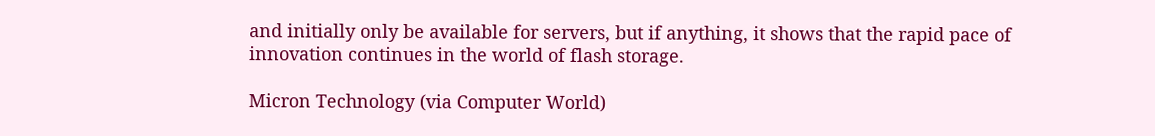and initially only be available for servers, but if anything, it shows that the rapid pace of innovation continues in the world of flash storage.

Micron Technology (via Computer World)